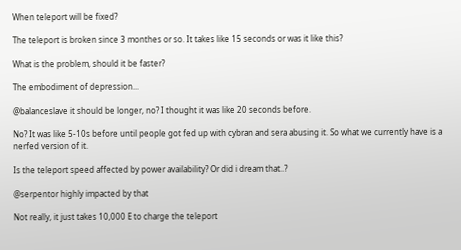When teleport will be fixed?

The teleport is broken since 3 monthes or so. It takes like 15 seconds or was it like this?

What is the problem, should it be faster?

The embodiment of depression...

@balanceslave it should be longer, no? I thought it was like 20 seconds before.

No? It was like 5-10s before until people got fed up with cybran and sera abusing it. So what we currently have is a nerfed version of it.

Is the teleport speed affected by power availability? Or did i dream that..?

@serpentor highly impacted by that

Not really, it just takes 10,000 E to charge the teleport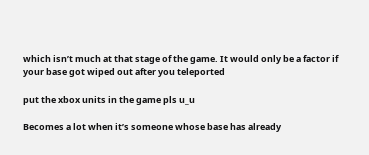which isn’t much at that stage of the game. It would only be a factor if your base got wiped out after you teleported

put the xbox units in the game pls u_u

Becomes a lot when it’s someone whose base has already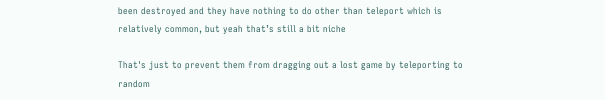been destroyed and they have nothing to do other than teleport which is relatively common, but yeah that’s still a bit niche

That's just to prevent them from dragging out a lost game by teleporting to random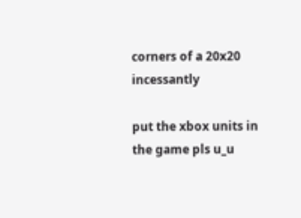corners of a 20x20 incessantly

put the xbox units in the game pls u_u